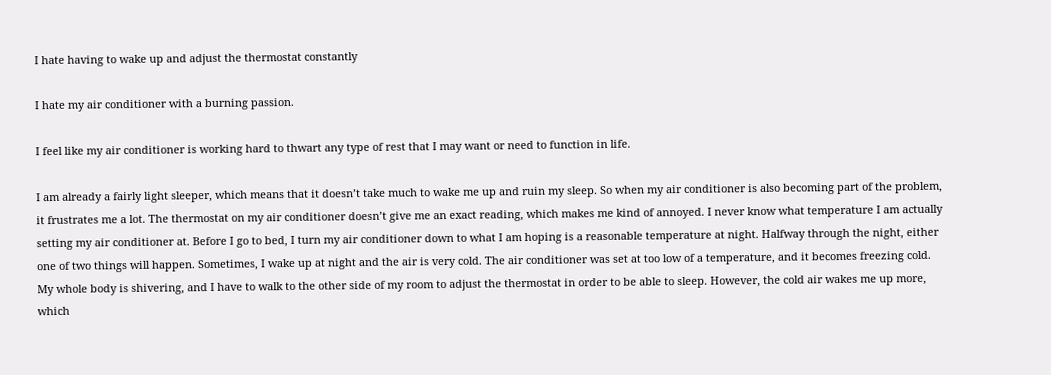I hate having to wake up and adjust the thermostat constantly

I hate my air conditioner with a burning passion.

I feel like my air conditioner is working hard to thwart any type of rest that I may want or need to function in life.

I am already a fairly light sleeper, which means that it doesn’t take much to wake me up and ruin my sleep. So when my air conditioner is also becoming part of the problem, it frustrates me a lot. The thermostat on my air conditioner doesn’t give me an exact reading, which makes me kind of annoyed. I never know what temperature I am actually setting my air conditioner at. Before I go to bed, I turn my air conditioner down to what I am hoping is a reasonable temperature at night. Halfway through the night, either one of two things will happen. Sometimes, I wake up at night and the air is very cold. The air conditioner was set at too low of a temperature, and it becomes freezing cold. My whole body is shivering, and I have to walk to the other side of my room to adjust the thermostat in order to be able to sleep. However, the cold air wakes me up more, which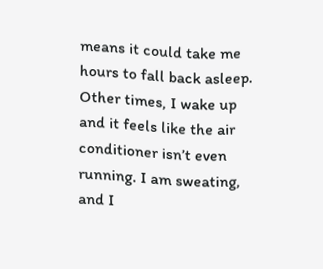means it could take me hours to fall back asleep. Other times, I wake up and it feels like the air conditioner isn’t even running. I am sweating, and I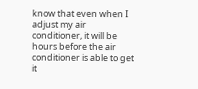know that even when I adjust my air conditioner, it will be hours before the air conditioner is able to get it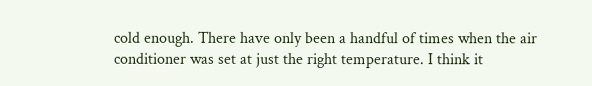cold enough. There have only been a handful of times when the air conditioner was set at just the right temperature. I think it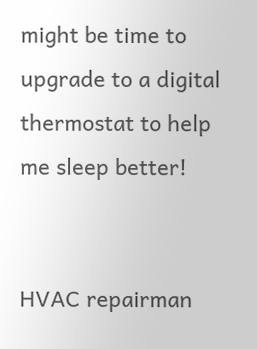might be time to upgrade to a digital thermostat to help me sleep better!


HVAC repairman